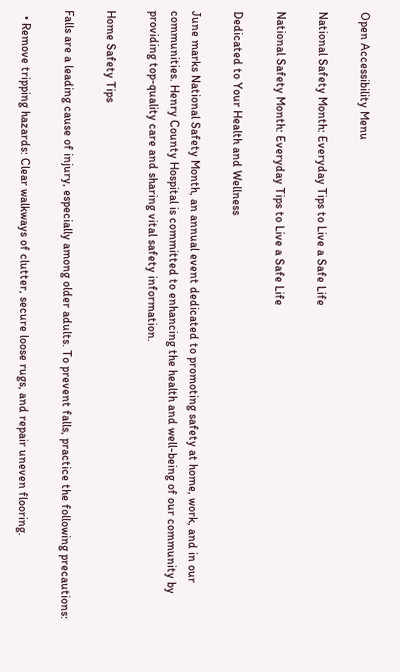Open Accessibility Menu

National Safety Month: Everyday Tips to Live a Safe Life

National Safety Month: Everyday Tips to Live a Safe Life

Dedicated to Your Health and Wellness

June marks National Safety Month, an annual event dedicated to promoting safety at home, work, and in our communities. Henry County Hospital is committed to enhancing the health and well-being of our community by providing top-quality care and sharing vital safety information.

Home Safety Tips

Falls are a leading cause of injury, especially among older adults. To prevent falls, practice the following precautions:

  • Remove tripping hazards: Clear walkways of clutter, secure loose rugs, and repair uneven flooring.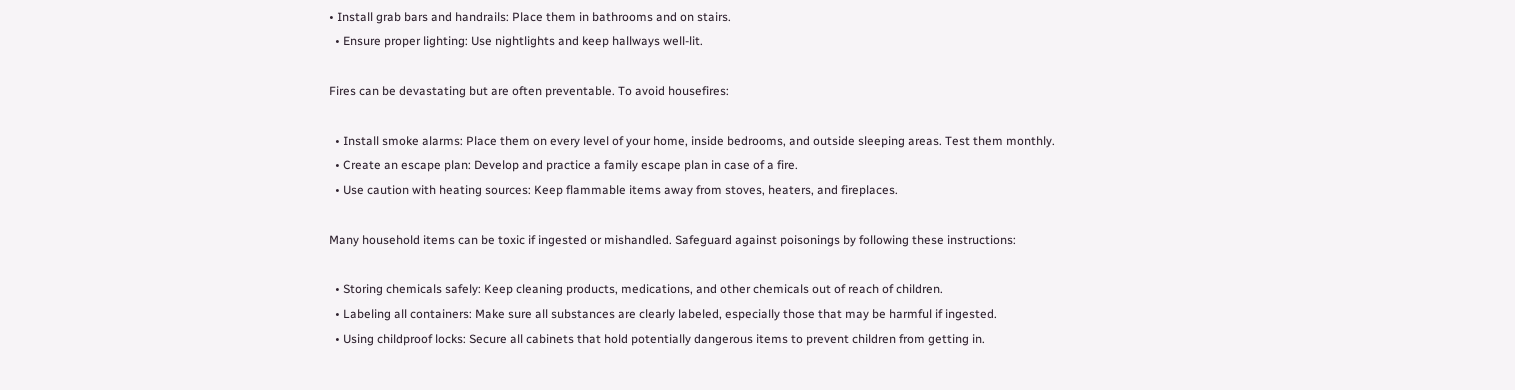• Install grab bars and handrails: Place them in bathrooms and on stairs.
  • Ensure proper lighting: Use nightlights and keep hallways well-lit.

Fires can be devastating but are often preventable. To avoid housefires:

  • Install smoke alarms: Place them on every level of your home, inside bedrooms, and outside sleeping areas. Test them monthly.
  • Create an escape plan: Develop and practice a family escape plan in case of a fire.
  • Use caution with heating sources: Keep flammable items away from stoves, heaters, and fireplaces.

Many household items can be toxic if ingested or mishandled. Safeguard against poisonings by following these instructions:

  • Storing chemicals safely: Keep cleaning products, medications, and other chemicals out of reach of children.
  • Labeling all containers: Make sure all substances are clearly labeled, especially those that may be harmful if ingested.
  • Using childproof locks: Secure all cabinets that hold potentially dangerous items to prevent children from getting in.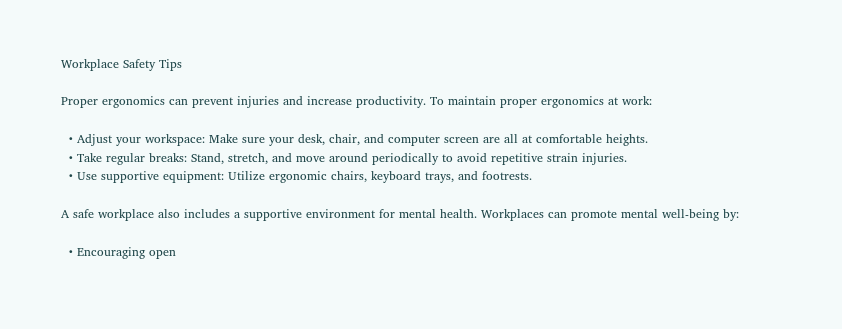Workplace Safety Tips

Proper ergonomics can prevent injuries and increase productivity. To maintain proper ergonomics at work:

  • Adjust your workspace: Make sure your desk, chair, and computer screen are all at comfortable heights.
  • Take regular breaks: Stand, stretch, and move around periodically to avoid repetitive strain injuries.
  • Use supportive equipment: Utilize ergonomic chairs, keyboard trays, and footrests.

A safe workplace also includes a supportive environment for mental health. Workplaces can promote mental well-being by:

  • Encouraging open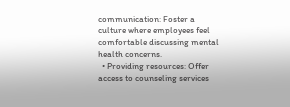communication: Foster a culture where employees feel comfortable discussing mental health concerns.
  • Providing resources: Offer access to counseling services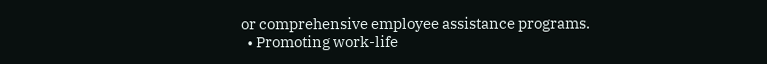or comprehensive employee assistance programs.
  • Promoting work-life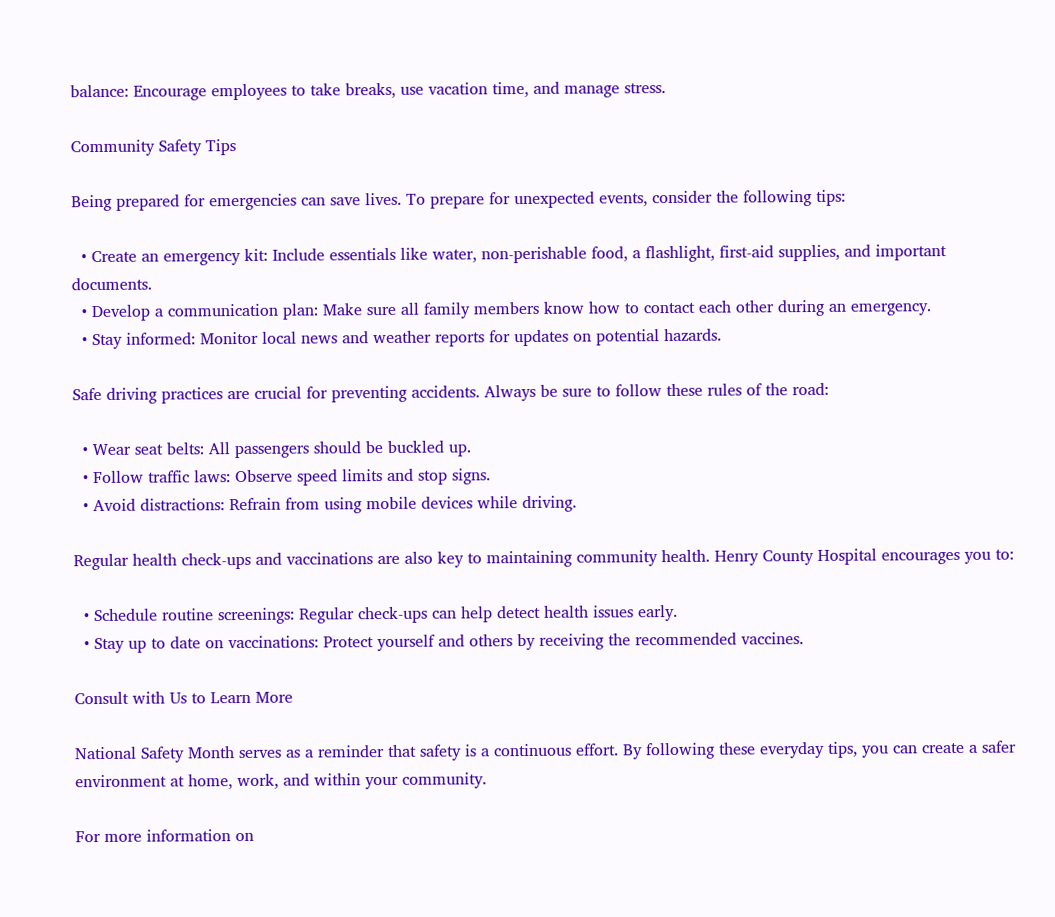balance: Encourage employees to take breaks, use vacation time, and manage stress.

Community Safety Tips

Being prepared for emergencies can save lives. To prepare for unexpected events, consider the following tips:

  • Create an emergency kit: Include essentials like water, non-perishable food, a flashlight, first-aid supplies, and important documents.
  • Develop a communication plan: Make sure all family members know how to contact each other during an emergency.
  • Stay informed: Monitor local news and weather reports for updates on potential hazards.

Safe driving practices are crucial for preventing accidents. Always be sure to follow these rules of the road:

  • Wear seat belts: All passengers should be buckled up.
  • Follow traffic laws: Observe speed limits and stop signs.
  • Avoid distractions: Refrain from using mobile devices while driving.

Regular health check-ups and vaccinations are also key to maintaining community health. Henry County Hospital encourages you to:

  • Schedule routine screenings: Regular check-ups can help detect health issues early.
  • Stay up to date on vaccinations: Protect yourself and others by receiving the recommended vaccines.

Consult with Us to Learn More

National Safety Month serves as a reminder that safety is a continuous effort. By following these everyday tips, you can create a safer environment at home, work, and within your community.

For more information on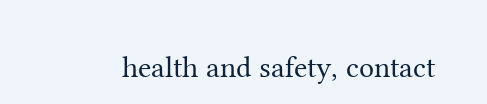health and safety, contact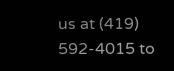us at (419) 592-4015 to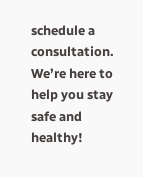schedule a consultation. We’re here to help you stay safe and healthy!